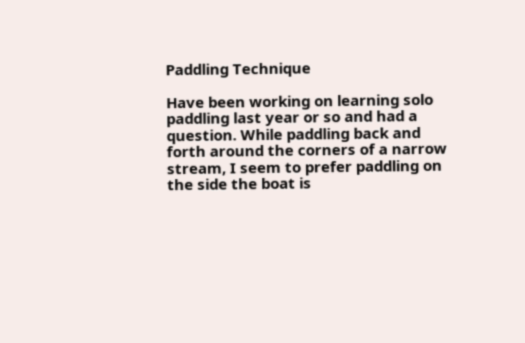Paddling Technique

Have been working on learning solo paddling last year or so and had a question. While paddling back and forth around the corners of a narrow stream, I seem to prefer paddling on the side the boat is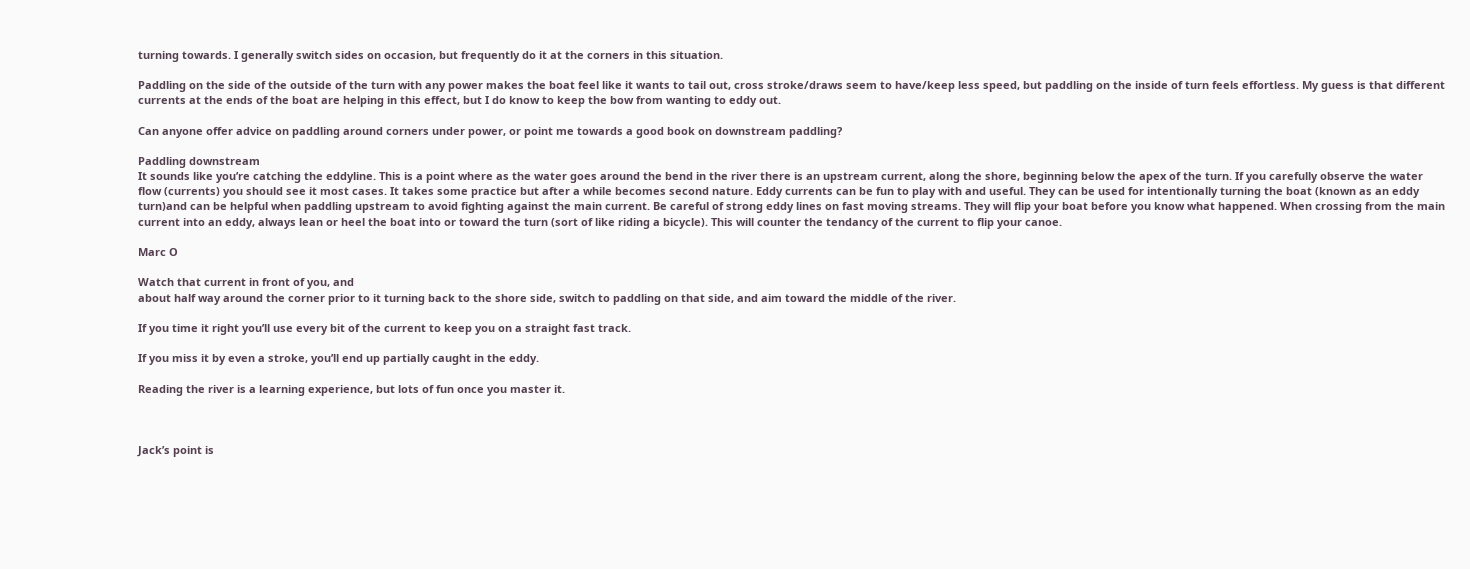turning towards. I generally switch sides on occasion, but frequently do it at the corners in this situation.

Paddling on the side of the outside of the turn with any power makes the boat feel like it wants to tail out, cross stroke/draws seem to have/keep less speed, but paddling on the inside of turn feels effortless. My guess is that different currents at the ends of the boat are helping in this effect, but I do know to keep the bow from wanting to eddy out.

Can anyone offer advice on paddling around corners under power, or point me towards a good book on downstream paddling?

Paddling downstream
It sounds like you’re catching the eddyline. This is a point where as the water goes around the bend in the river there is an upstream current, along the shore, beginning below the apex of the turn. If you carefully observe the water flow (currents) you should see it most cases. It takes some practice but after a while becomes second nature. Eddy currents can be fun to play with and useful. They can be used for intentionally turning the boat (known as an eddy turn)and can be helpful when paddling upstream to avoid fighting against the main current. Be careful of strong eddy lines on fast moving streams. They will flip your boat before you know what happened. When crossing from the main current into an eddy, always lean or heel the boat into or toward the turn (sort of like riding a bicycle). This will counter the tendancy of the current to flip your canoe.

Marc O

Watch that current in front of you, and
about half way around the corner prior to it turning back to the shore side, switch to paddling on that side, and aim toward the middle of the river.

If you time it right you’ll use every bit of the current to keep you on a straight fast track.

If you miss it by even a stroke, you’ll end up partially caught in the eddy.

Reading the river is a learning experience, but lots of fun once you master it.



Jack’s point is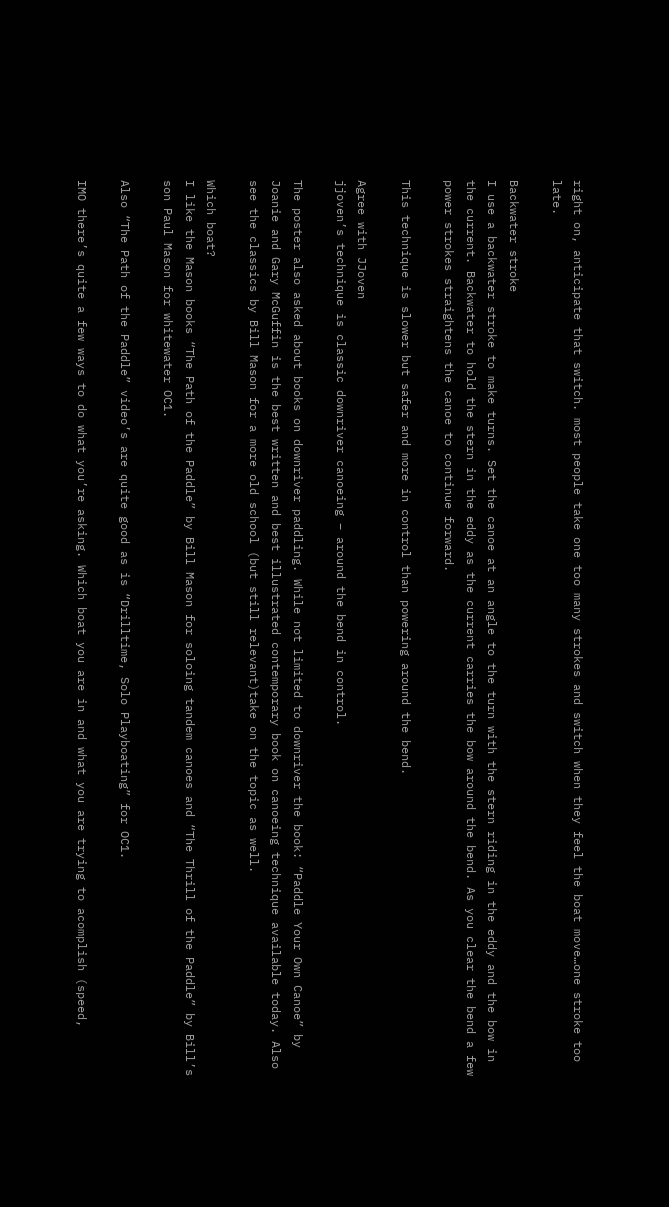right on, anticipate that switch. most people take one too many strokes and switch when they feel the boat move…one stroke too late.

Backwater stroke
I use a backwater stroke to make turns. Set the canoe at an angle to the turn with the stern riding in the eddy and the bow in the current. Backwater to hold the stern in the eddy as the current carries the bow around the bend. As you clear the bend a few power strokes straightens the canoe to continue forward.

This technique is slower but safer and more in control than powering around the bend.

Agree with JJoven
jjoven’s technique is classic downriver canoeing – around the bend in control.

The poster also asked about books on downriver paddling. While not limited to downriver the book: “Paddle Your Own Canoe” by Joanie and Gary McGuffin is the best written and best illustrated contemporary book on canoeing technique available today. Also see the classics by Bill Mason for a more old school (but still relevant)take on the topic as well.

Which boat?
I like the Mason books “The Path of the Paddle” by Bill Mason for soloing tandem canoes and “The Thrill of the Paddle” by Bill’s son Paul Mason for whitewater OC1.

Also “The Path of the Paddle” video’s are quite good as is “Drilltime, Solo Playboating” for OC1.

IMO there’s quite a few ways to do what you’re asking. Which boat you are in and what you are trying to acomplish (speed,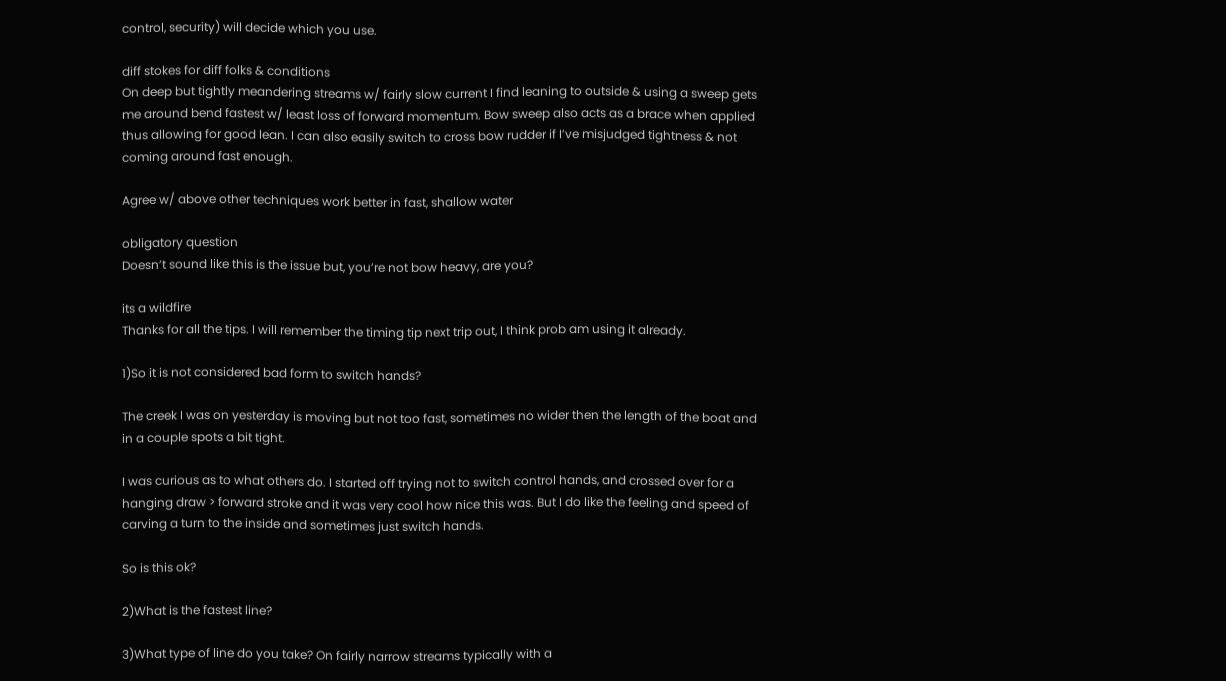control, security) will decide which you use.

diff stokes for diff folks & conditions
On deep but tightly meandering streams w/ fairly slow current I find leaning to outside & using a sweep gets me around bend fastest w/ least loss of forward momentum. Bow sweep also acts as a brace when applied thus allowing for good lean. I can also easily switch to cross bow rudder if I’ve misjudged tightness & not coming around fast enough.

Agree w/ above other techniques work better in fast, shallow water

obligatory question
Doesn’t sound like this is the issue but, you’re not bow heavy, are you?

its a wildfire
Thanks for all the tips. I will remember the timing tip next trip out, I think prob am using it already.

1)So it is not considered bad form to switch hands?

The creek I was on yesterday is moving but not too fast, sometimes no wider then the length of the boat and in a couple spots a bit tight.

I was curious as to what others do. I started off trying not to switch control hands, and crossed over for a hanging draw > forward stroke and it was very cool how nice this was. But I do like the feeling and speed of carving a turn to the inside and sometimes just switch hands.

So is this ok?

2)What is the fastest line?

3)What type of line do you take? On fairly narrow streams typically with a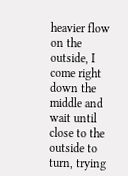heavier flow on the outside, I come right down the middle and wait until close to the outside to turn, trying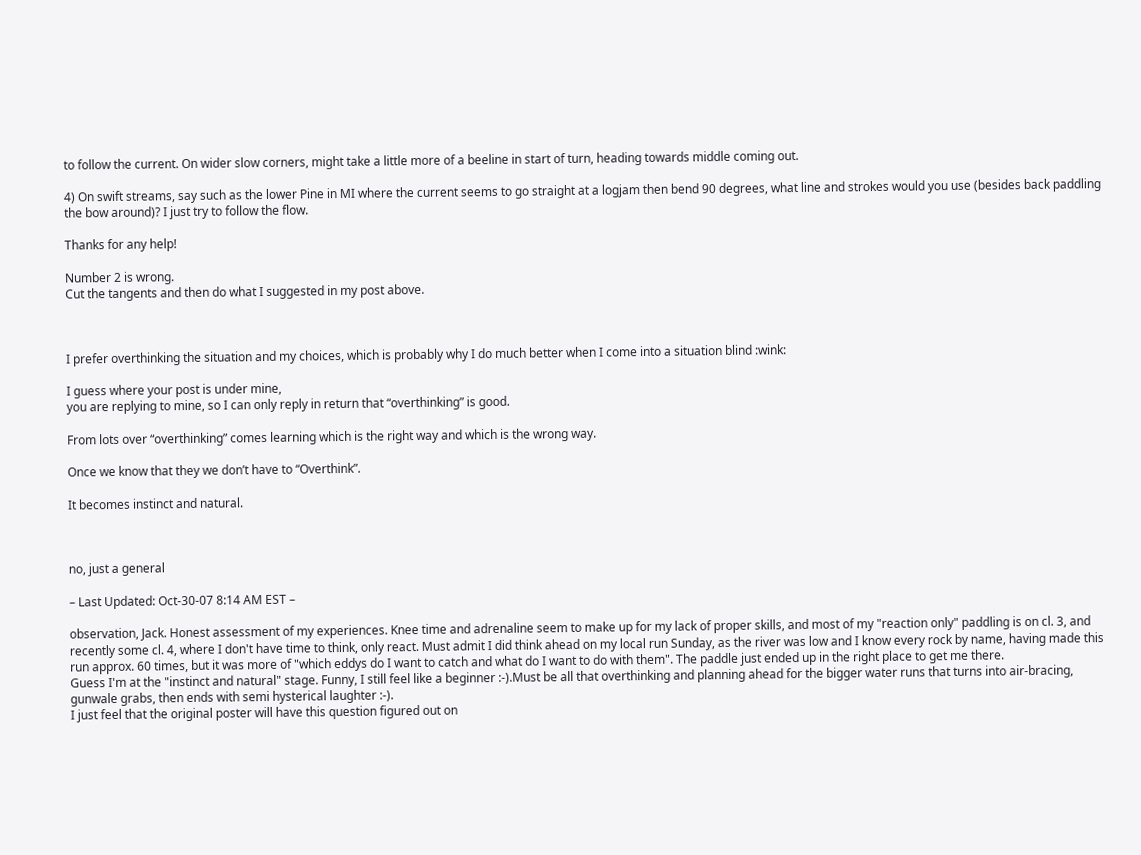to follow the current. On wider slow corners, might take a little more of a beeline in start of turn, heading towards middle coming out.

4) On swift streams, say such as the lower Pine in MI where the current seems to go straight at a logjam then bend 90 degrees, what line and strokes would you use (besides back paddling the bow around)? I just try to follow the flow.

Thanks for any help!

Number 2 is wrong.
Cut the tangents and then do what I suggested in my post above.



I prefer overthinking the situation and my choices, which is probably why I do much better when I come into a situation blind :wink:

I guess where your post is under mine,
you are replying to mine, so I can only reply in return that “overthinking” is good.

From lots over “overthinking” comes learning which is the right way and which is the wrong way.

Once we know that they we don’t have to “Overthink”.

It becomes instinct and natural.



no, just a general

– Last Updated: Oct-30-07 8:14 AM EST –

observation, Jack. Honest assessment of my experiences. Knee time and adrenaline seem to make up for my lack of proper skills, and most of my "reaction only" paddling is on cl. 3, and recently some cl. 4, where I don't have time to think, only react. Must admit I did think ahead on my local run Sunday, as the river was low and I know every rock by name, having made this run approx. 60 times, but it was more of "which eddys do I want to catch and what do I want to do with them". The paddle just ended up in the right place to get me there.
Guess I'm at the "instinct and natural" stage. Funny, I still feel like a beginner :-).Must be all that overthinking and planning ahead for the bigger water runs that turns into air-bracing, gunwale grabs, then ends with semi hysterical laughter :-).
I just feel that the original poster will have this question figured out on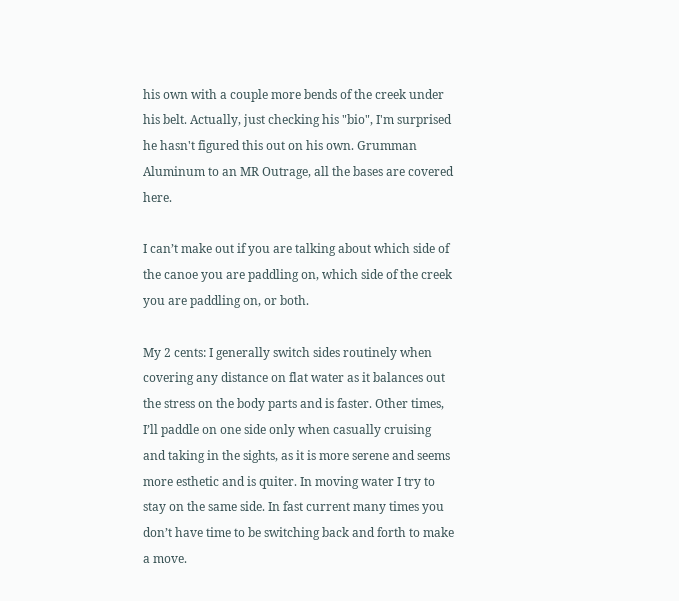his own with a couple more bends of the creek under his belt. Actually, just checking his "bio", I'm surprised he hasn't figured this out on his own. Grumman Aluminum to an MR Outrage, all the bases are covered here.

I can’t make out if you are talking about which side of the canoe you are paddling on, which side of the creek you are paddling on, or both.

My 2 cents: I generally switch sides routinely when covering any distance on flat water as it balances out the stress on the body parts and is faster. Other times, I’ll paddle on one side only when casually cruising and taking in the sights, as it is more serene and seems more esthetic and is quiter. In moving water I try to stay on the same side. In fast current many times you don’t have time to be switching back and forth to make a move.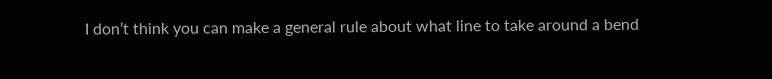I don’t think you can make a general rule about what line to take around a bend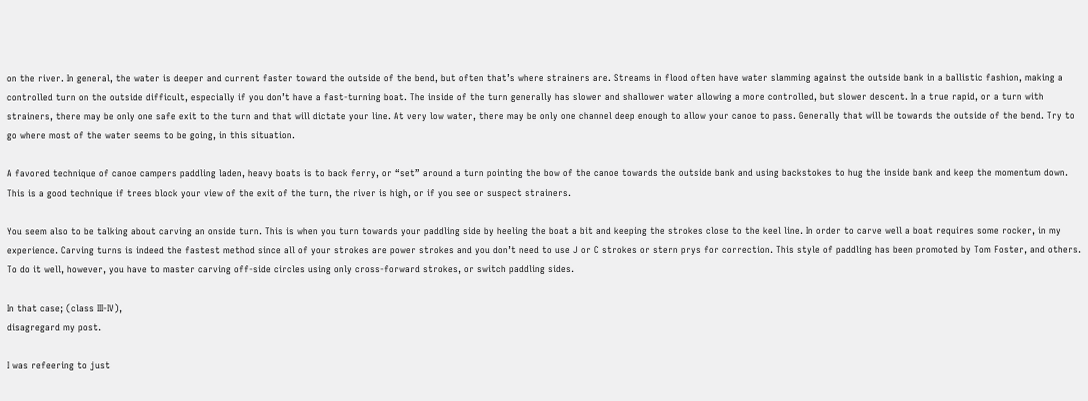on the river. In general, the water is deeper and current faster toward the outside of the bend, but often that’s where strainers are. Streams in flood often have water slamming against the outside bank in a ballistic fashion, making a controlled turn on the outside difficult, especially if you don’t have a fast-turning boat. The inside of the turn generally has slower and shallower water allowing a more controlled, but slower descent. In a true rapid, or a turn with strainers, there may be only one safe exit to the turn and that will dictate your line. At very low water, there may be only one channel deep enough to allow your canoe to pass. Generally that will be towards the outside of the bend. Try to go where most of the water seems to be going, in this situation.

A favored technique of canoe campers paddling laden, heavy boats is to back ferry, or “set” around a turn pointing the bow of the canoe towards the outside bank and using backstokes to hug the inside bank and keep the momentum down. This is a good technique if trees block your view of the exit of the turn, the river is high, or if you see or suspect strainers.

You seem also to be talking about carving an onside turn. This is when you turn towards your paddling side by heeling the boat a bit and keeping the strokes close to the keel line. In order to carve well a boat requires some rocker, in my experience. Carving turns is indeed the fastest method since all of your strokes are power strokes and you don’t need to use J or C strokes or stern prys for correction. This style of paddling has been promoted by Tom Foster, and others. To do it well, however, you have to master carving off-side circles using only cross-forward strokes, or switch paddling sides.

In that case; (class III-IV),
disagregard my post.

I was refeering to just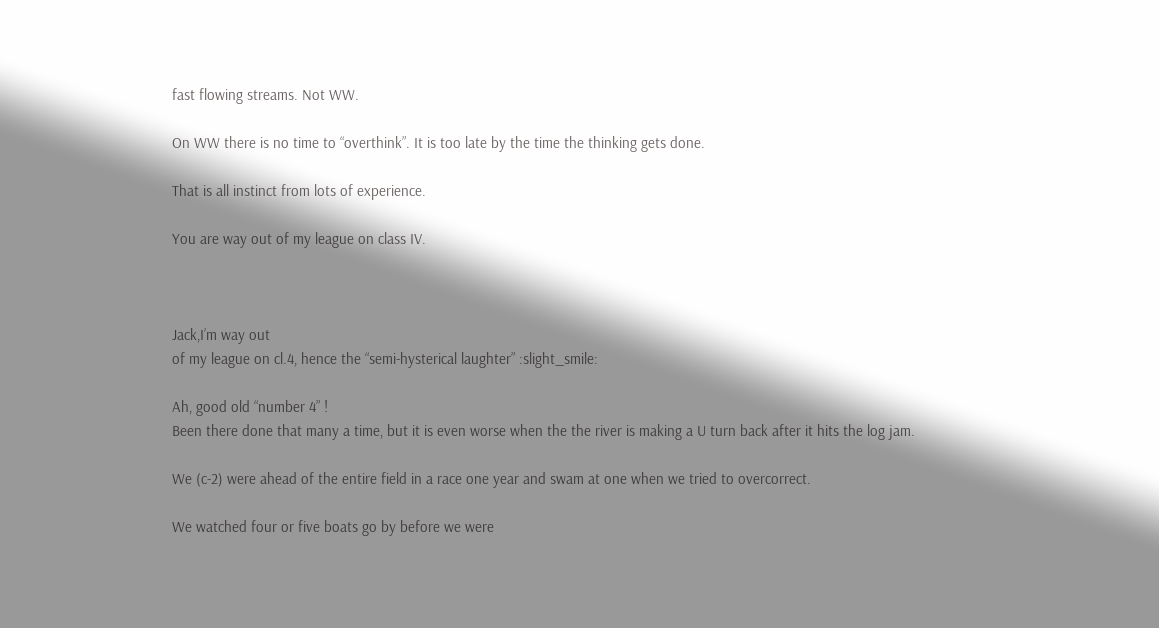fast flowing streams. Not WW.

On WW there is no time to “overthink”. It is too late by the time the thinking gets done.

That is all instinct from lots of experience.

You are way out of my league on class IV.



Jack,I’m way out
of my league on cl.4, hence the “semi-hysterical laughter” :slight_smile:

Ah, good old “number 4” !
Been there done that many a time, but it is even worse when the the river is making a U turn back after it hits the log jam.

We (c-2) were ahead of the entire field in a race one year and swam at one when we tried to overcorrect.

We watched four or five boats go by before we were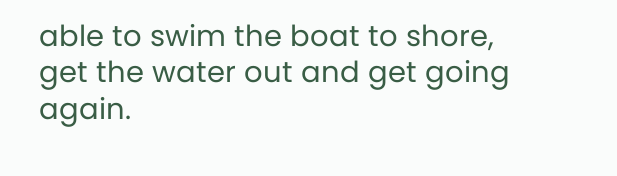able to swim the boat to shore, get the water out and get going again.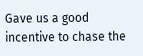Gave us a good incentive to chase the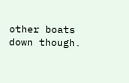other boats down though.